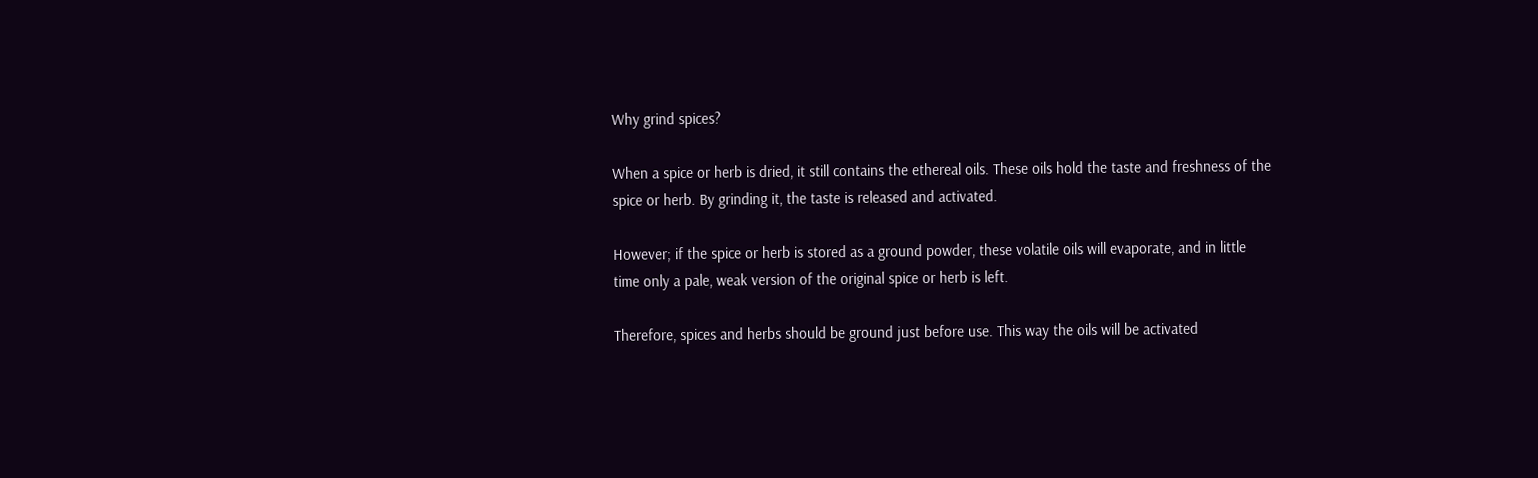Why grind spices?

When a spice or herb is dried, it still contains the ethereal oils. These oils hold the taste and freshness of the spice or herb. By grinding it, the taste is released and activated.

However; if the spice or herb is stored as a ground powder, these volatile oils will evaporate, and in little time only a pale, weak version of the original spice or herb is left.

Therefore, spices and herbs should be ground just before use. This way the oils will be activated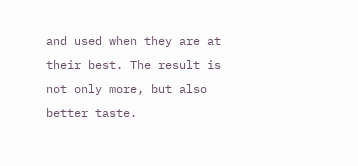and used when they are at their best. The result is not only more, but also better taste.